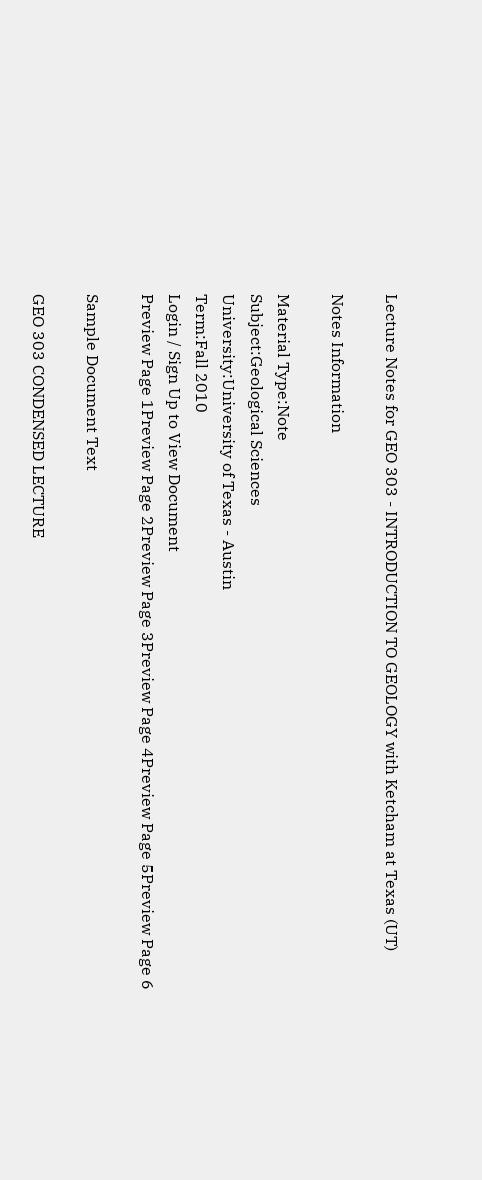Lecture Notes for GEO 303 - INTRODUCTION TO GEOLOGY with Ketcham at Texas (UT)

Notes Information

Material Type:Note
Subject:Geological Sciences
University:University of Texas - Austin
Term:Fall 2010
Login / Sign Up to View Document
Preview Page 1Preview Page 2Preview Page 3Preview Page 4Preview Page 5Preview Page 6

Sample Document Text

GEO 303 CONDENSED LECTURE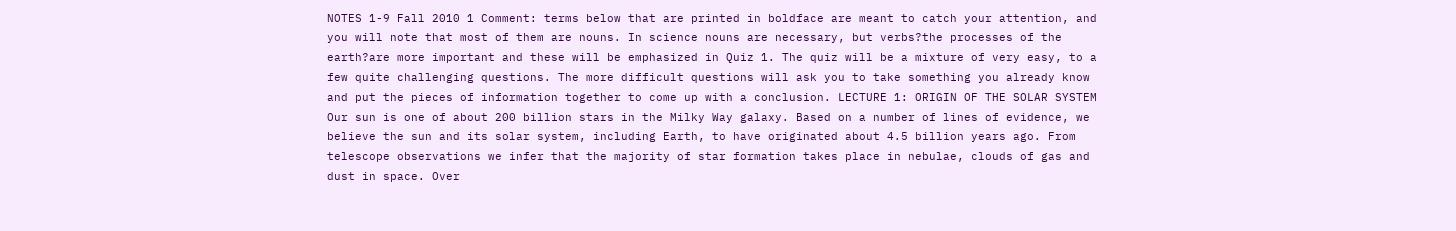NOTES 1-9 Fall 2010 1 Comment: terms below that are printed in boldface are meant to catch your attention, and you will note that most of them are nouns. In science nouns are necessary, but verbs?the processes of the earth?are more important and these will be emphasized in Quiz 1. The quiz will be a mixture of very easy, to a few quite challenging questions. The more difficult questions will ask you to take something you already know and put the pieces of information together to come up with a conclusion. LECTURE 1: ORIGIN OF THE SOLAR SYSTEM Our sun is one of about 200 billion stars in the Milky Way galaxy. Based on a number of lines of evidence, we believe the sun and its solar system, including Earth, to have originated about 4.5 billion years ago. From telescope observations we infer that the majority of star formation takes place in nebulae, clouds of gas and dust in space. Over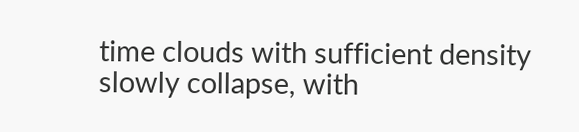time clouds with sufficient density slowly collapse, with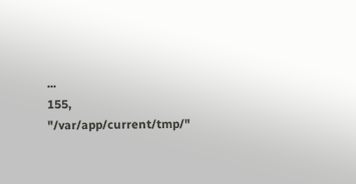...
155, "/var/app/current/tmp/"